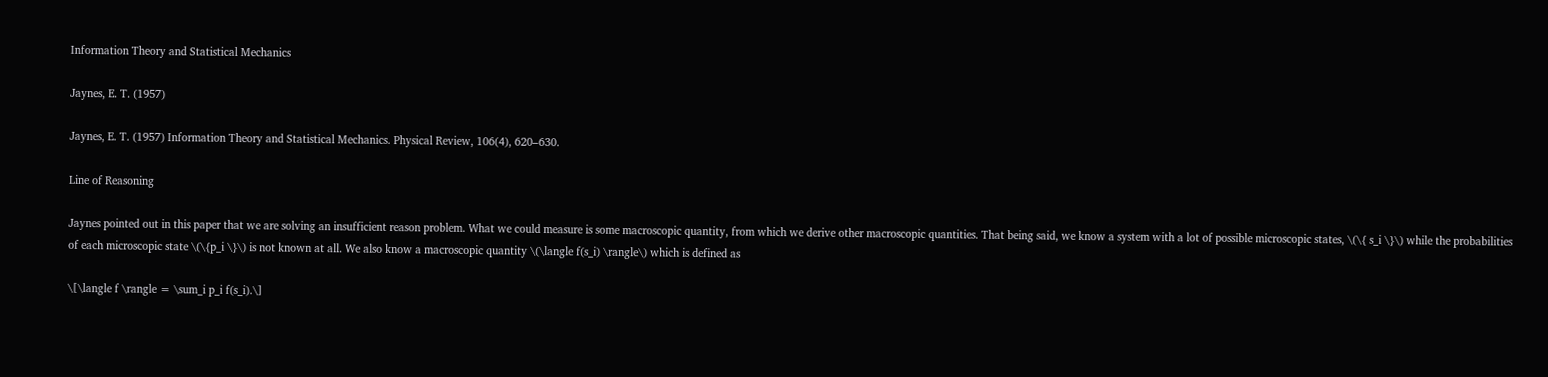Information Theory and Statistical Mechanics

Jaynes, E. T. (1957)

Jaynes, E. T. (1957) Information Theory and Statistical Mechanics. Physical Review, 106(4), 620–630.

Line of Reasoning

Jaynes pointed out in this paper that we are solving an insufficient reason problem. What we could measure is some macroscopic quantity, from which we derive other macroscopic quantities. That being said, we know a system with a lot of possible microscopic states, \(\{ s_i \}\) while the probabilities of each microscopic state \(\{p_i \}\) is not known at all. We also know a macroscopic quantity \(\langle f(s_i) \rangle\) which is defined as

\[\langle f \rangle = \sum_i p_i f(s_i).\]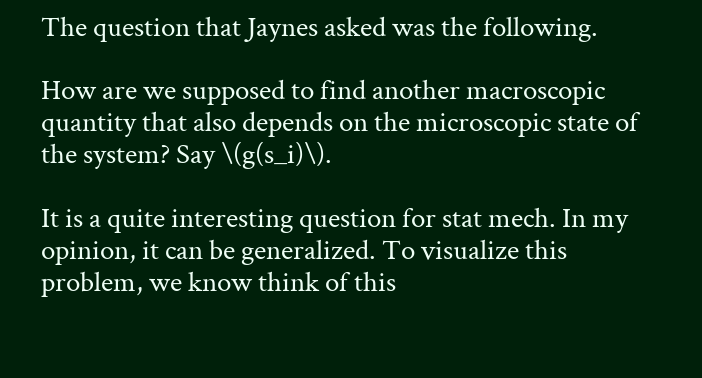The question that Jaynes asked was the following.

How are we supposed to find another macroscopic quantity that also depends on the microscopic state of the system? Say \(g(s_i)\).

It is a quite interesting question for stat mech. In my opinion, it can be generalized. To visualize this problem, we know think of this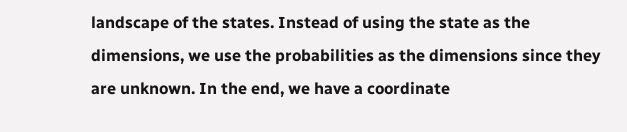landscape of the states. Instead of using the state as the dimensions, we use the probabilities as the dimensions since they are unknown. In the end, we have a coordinate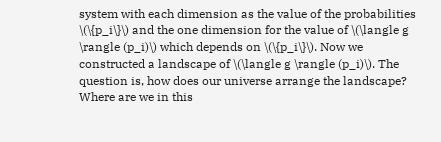system with each dimension as the value of the probabilities \(\{p_i\}\) and the one dimension for the value of \(\langle g \rangle (p_i)\) which depends on \(\{p_i\}\). Now we constructed a landscape of \(\langle g \rangle (p_i)\). The question is, how does our universe arrange the landscape? Where are we in this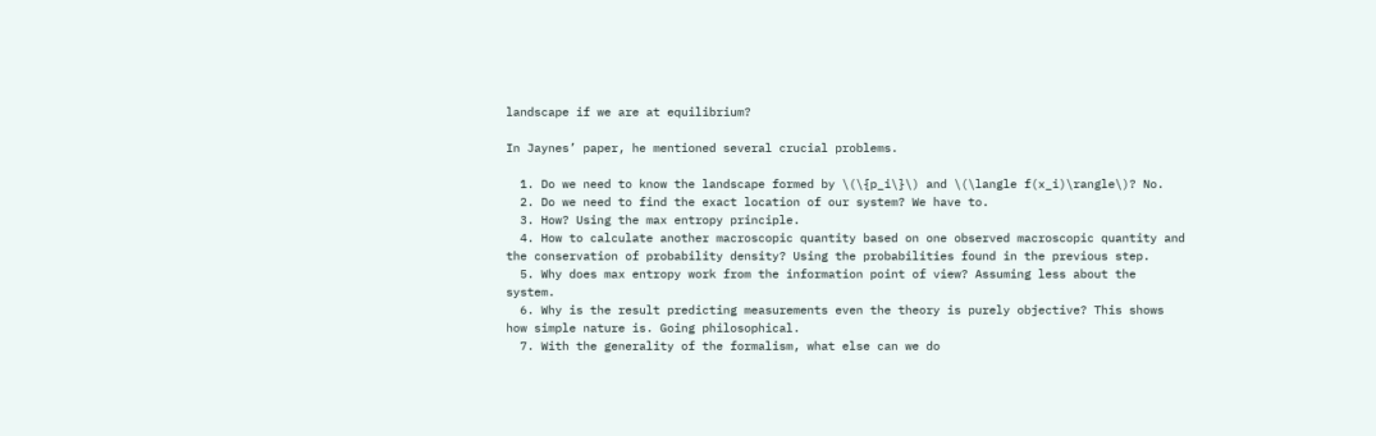landscape if we are at equilibrium?

In Jaynes’ paper, he mentioned several crucial problems.

  1. Do we need to know the landscape formed by \(\{p_i\}\) and \(\langle f(x_i)\rangle\)? No.
  2. Do we need to find the exact location of our system? We have to.
  3. How? Using the max entropy principle.
  4. How to calculate another macroscopic quantity based on one observed macroscopic quantity and the conservation of probability density? Using the probabilities found in the previous step.
  5. Why does max entropy work from the information point of view? Assuming less about the system.
  6. Why is the result predicting measurements even the theory is purely objective? This shows how simple nature is. Going philosophical.
  7. With the generality of the formalism, what else can we do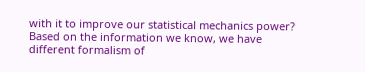with it to improve our statistical mechanics power? Based on the information we know, we have different formalism of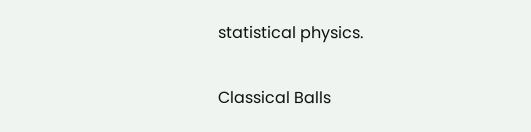statistical physics.

Classical Balls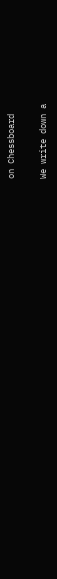on Chessboard

We write down a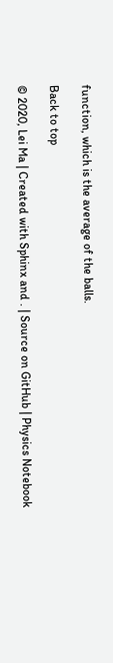function, which is the average of the balls.

Back to top

© 2020, Lei Ma | Created with Sphinx and . | Source on GitHub | Physics Notebook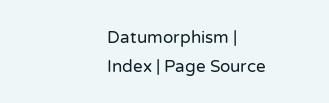Datumorphism | Index | Page Source